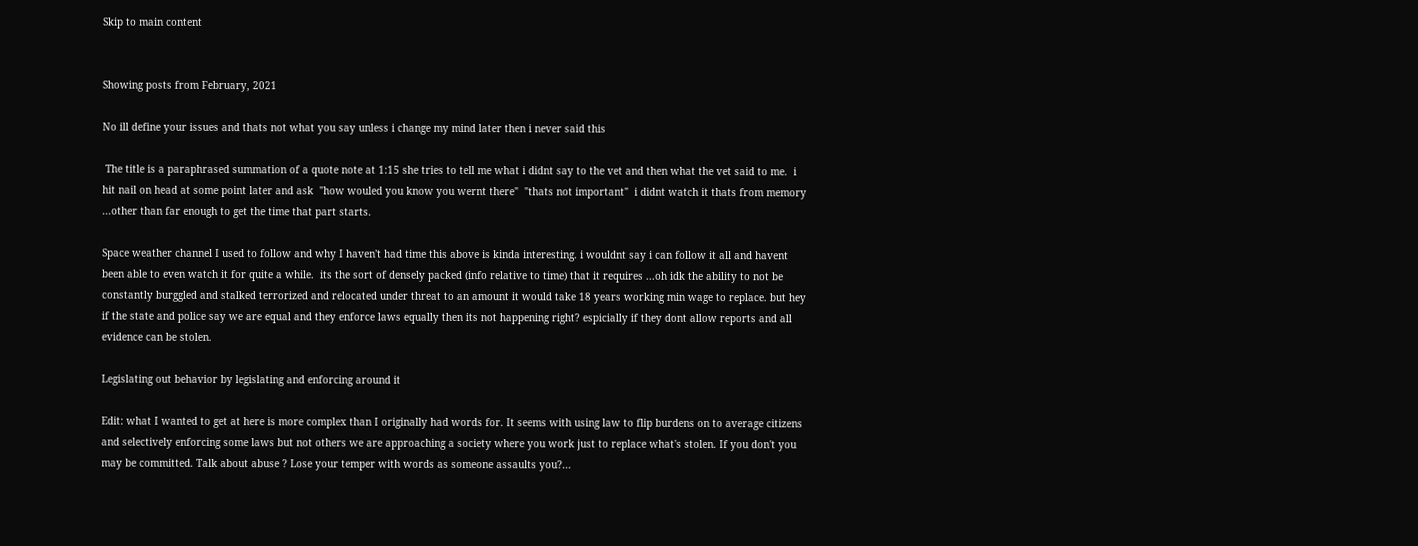Skip to main content


Showing posts from February, 2021

No ill define your issues and thats not what you say unless i change my mind later then i never said this

 The title is a paraphrased summation of a quote note at 1:15 she tries to tell me what i didnt say to the vet and then what the vet said to me.  i hit nail on head at some point later and ask  "how wouled you know you wernt there"  "thats not important"  i didnt watch it thats from memory ...other than far enough to get the time that part starts.

Space weather channel I used to follow and why I haven't had time this above is kinda interesting. i wouldnt say i can follow it all and havent been able to even watch it for quite a while.  its the sort of densely packed (info relative to time) that it requires ...oh idk the ability to not be constantly burggled and stalked terrorized and relocated under threat to an amount it would take 18 years working min wage to replace. but hey if the state and police say we are equal and they enforce laws equally then its not happening right? espicially if they dont allow reports and all evidence can be stolen.

Legislating out behavior by legislating and enforcing around it

Edit: what I wanted to get at here is more complex than I originally had words for. It seems with using law to flip burdens on to average citizens and selectively enforcing some laws but not others we are approaching a society where you work just to replace what's stolen. If you don't you may be committed. Talk about abuse ? Lose your temper with words as someone assaults you?...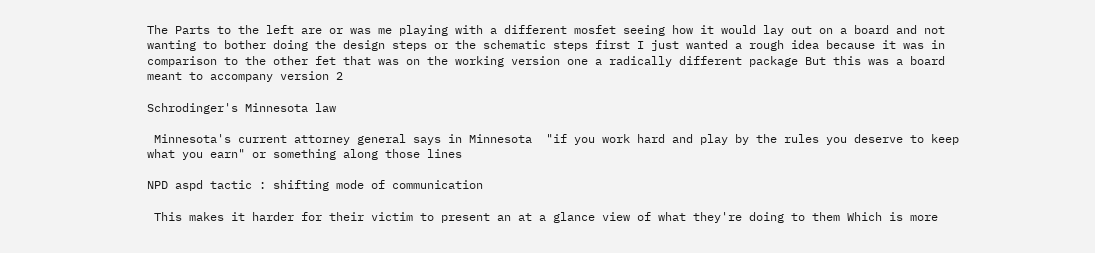The Parts to the left are or was me playing with a different mosfet seeing how it would lay out on a board and not wanting to bother doing the design steps or the schematic steps first I just wanted a rough idea because it was in comparison to the other fet that was on the working version one a radically different package But this was a board meant to accompany version 2

Schrodinger's Minnesota law

 Minnesota's current attorney general says in Minnesota  "if you work hard and play by the rules you deserve to keep what you earn" or something along those lines

NPD aspd tactic : shifting mode of communication

 This makes it harder for their victim to present an at a glance view of what they're doing to them Which is more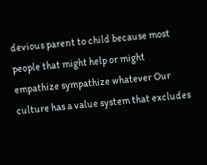devious parent to child because most people that might help or might empathize sympathize whatever Our culture has a value system that excludes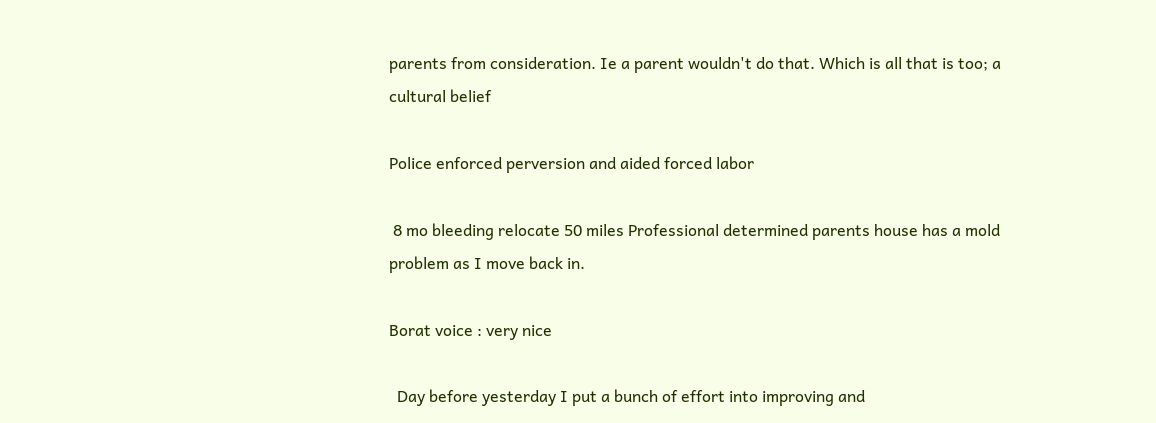parents from consideration. Ie a parent wouldn't do that. Which is all that is too; a cultural belief

Police enforced perversion and aided forced labor

 8 mo bleeding relocate 50 miles Professional determined parents house has a mold problem as I move back in.

Borat voice : very nice

  Day before yesterday I put a bunch of effort into improving and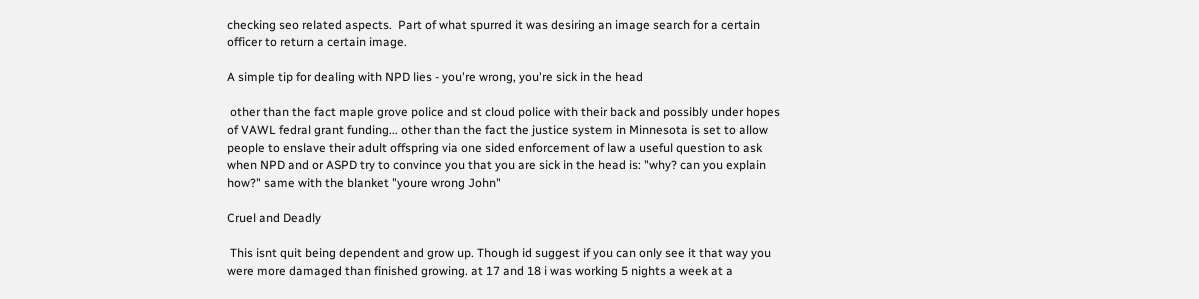checking seo related aspects.  Part of what spurred it was desiring an image search for a certain officer to return a certain image.

A simple tip for dealing with NPD lies - you're wrong, you're sick in the head

 other than the fact maple grove police and st cloud police with their back and possibly under hopes of VAWL fedral grant funding... other than the fact the justice system in Minnesota is set to allow people to enslave their adult offspring via one sided enforcement of law a useful question to ask when NPD and or ASPD try to convince you that you are sick in the head is: "why? can you explain how?" same with the blanket "youre wrong John"

Cruel and Deadly

 This isnt quit being dependent and grow up. Though id suggest if you can only see it that way you were more damaged than finished growing. at 17 and 18 i was working 5 nights a week at a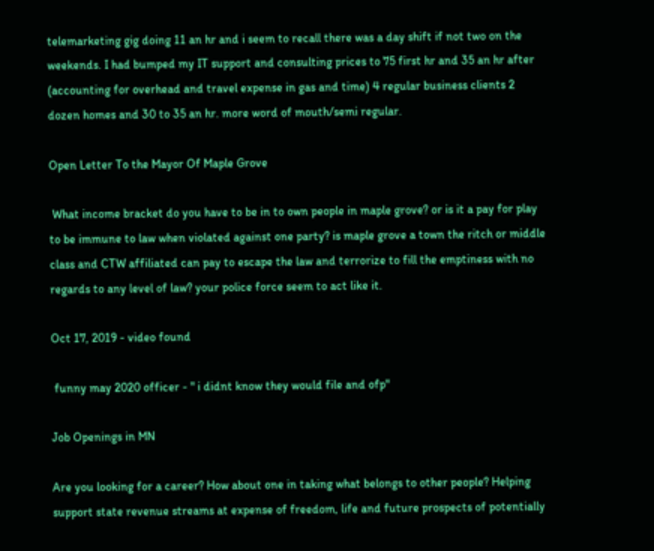telemarketing gig doing 11 an hr and i seem to recall there was a day shift if not two on the weekends. I had bumped my IT support and consulting prices to 75 first hr and 35 an hr after (accounting for overhead and travel expense in gas and time) 4 regular business clients 2 dozen homes and 30 to 35 an hr. more word of mouth/semi regular.

Open Letter To the Mayor Of Maple Grove

 What income bracket do you have to be in to own people in maple grove? or is it a pay for play to be immune to law when violated against one party? is maple grove a town the ritch or middle class and CTW affiliated can pay to escape the law and terrorize to fill the emptiness with no regards to any level of law? your police force seem to act like it.

Oct 17, 2019 - video found

 funny may 2020 officer - " i didnt know they would file and ofp"

Job Openings in MN

Are you looking for a career? How about one in taking what belongs to other people? Helping support state revenue streams at expense of freedom, life and future prospects of potentially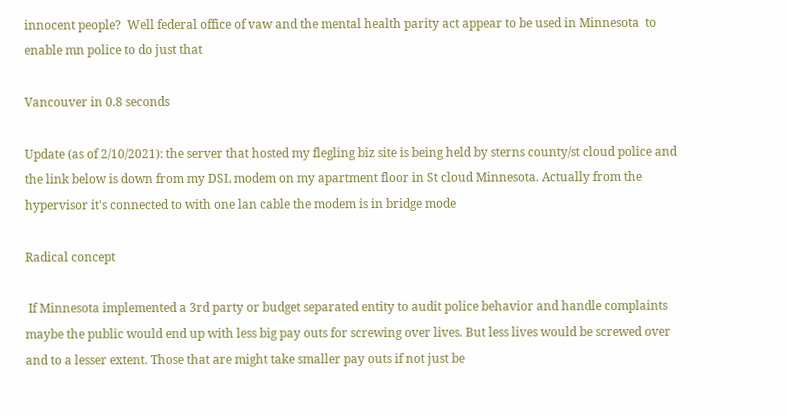innocent people?  Well federal office of vaw and the mental health parity act appear to be used in Minnesota  to enable mn police to do just that

Vancouver in 0.8 seconds

Update (as of 2/10/2021): the server that hosted my flegling biz site is being held by sterns county/st cloud police and the link below is down from my DSL modem on my apartment floor in St cloud Minnesota. Actually from the hypervisor it's connected to with one lan cable the modem is in bridge mode

Radical concept

 If Minnesota implemented a 3rd party or budget separated entity to audit police behavior and handle complaints maybe the public would end up with less big pay outs for screwing over lives. But less lives would be screwed over and to a lesser extent. Those that are might take smaller pay outs if not just be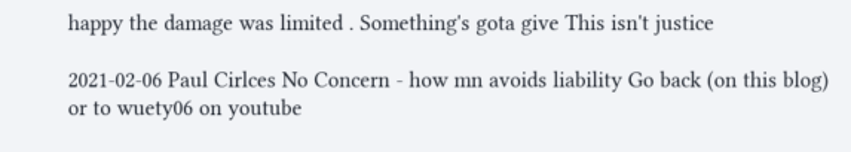happy the damage was limited . Something's gota give This isn't justice

2021-02-06 Paul Cirlces No Concern - how mn avoids liability Go back (on this blog) or to wuety06 on youtube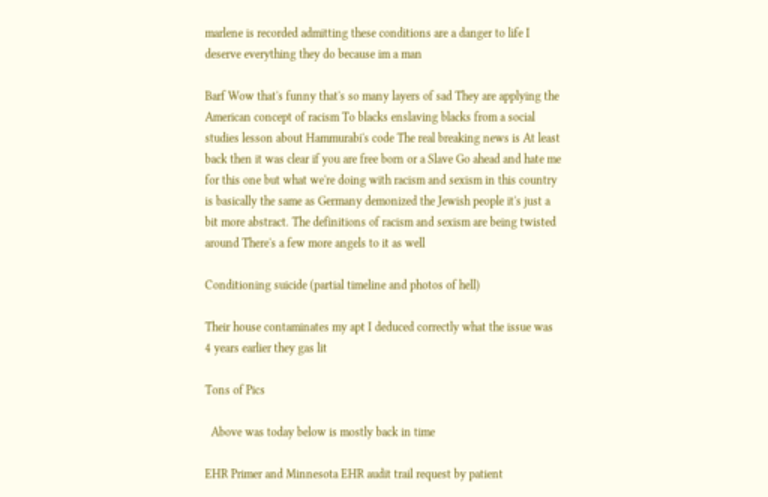marlene is recorded admitting these conditions are a danger to life I deserve everything they do because im a man

Barf Wow that's funny that's so many layers of sad They are applying the American concept of racism To blacks enslaving blacks from a social studies lesson about Hammurabi's code The real breaking news is At least back then it was clear if you are free born or a Slave Go ahead and hate me for this one but what we're doing with racism and sexism in this country is basically the same as Germany demonized the Jewish people it's just a bit more abstract. The definitions of racism and sexism are being twisted around There's a few more angels to it as well

Conditioning suicide (partial timeline and photos of hell)

Their house contaminates my apt I deduced correctly what the issue was 4 years earlier they gas lit

Tons of Pics

  Above was today below is mostly back in time

EHR Primer and Minnesota EHR audit trail request by patient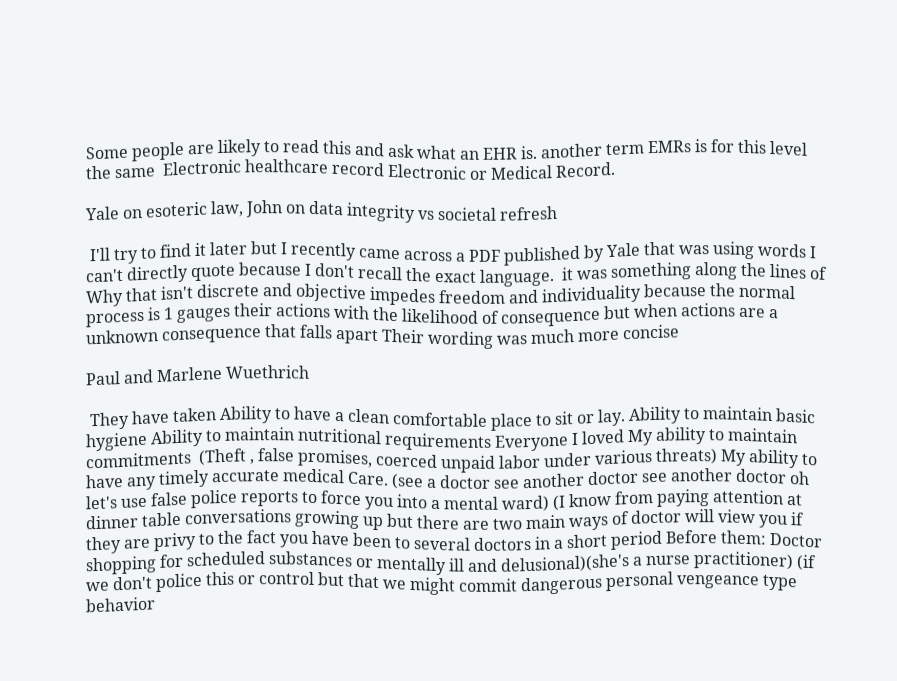Some people are likely to read this and ask what an EHR is. another term EMRs is for this level the same  Electronic healthcare record Electronic or Medical Record.

Yale on esoteric law, John on data integrity vs societal refresh

 I'll try to find it later but I recently came across a PDF published by Yale that was using words I can't directly quote because I don't recall the exact language.  it was something along the lines of Why that isn't discrete and objective impedes freedom and individuality because the normal process is 1 gauges their actions with the likelihood of consequence but when actions are a unknown consequence that falls apart Their wording was much more concise

Paul and Marlene Wuethrich

 They have taken Ability to have a clean comfortable place to sit or lay. Ability to maintain basic hygiene Ability to maintain nutritional requirements Everyone I loved My ability to maintain commitments  (Theft , false promises, coerced unpaid labor under various threats) My ability to have any timely accurate medical Care. (see a doctor see another doctor see another doctor oh let's use false police reports to force you into a mental ward) (I know from paying attention at dinner table conversations growing up but there are two main ways of doctor will view you if they are privy to the fact you have been to several doctors in a short period Before them: Doctor shopping for scheduled substances or mentally ill and delusional)(she's a nurse practitioner) (if we don't police this or control but that we might commit dangerous personal vengeance type behavior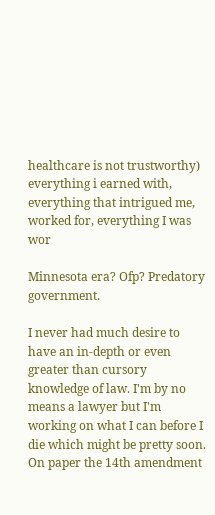healthcare is not trustworthy) everything i earned with, everything that intrigued me, worked for, everything I was wor

Minnesota era? Ofp? Predatory government.

I never had much desire to have an in-depth or even greater than cursory knowledge of law. I'm by no means a lawyer but I'm working on what I can before I die which might be pretty soon. On paper the 14th amendment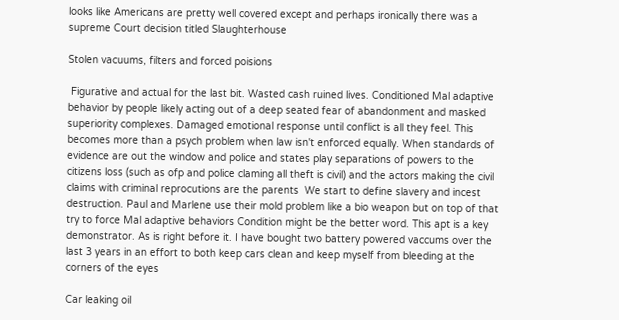looks like Americans are pretty well covered except and perhaps ironically there was a supreme Court decision titled Slaughterhouse

Stolen vacuums, filters and forced poisions

 Figurative and actual for the last bit. Wasted cash ruined lives. Conditioned Mal adaptive behavior by people likely acting out of a deep seated fear of abandonment and masked superiority complexes. Damaged emotional response until conflict is all they feel. This becomes more than a psych problem when law isn't enforced equally. When standards of evidence are out the window and police and states play separations of powers to the citizens loss (such as ofp and police claming all theft is civil) and the actors making the civil claims with criminal reprocutions are the parents  We start to define slavery and incest destruction. Paul and Marlene use their mold problem like a bio weapon but on top of that try to force Mal adaptive behaviors Condition might be the better word. This apt is a key demonstrator. As is right before it. I have bought two battery powered vaccums over the last 3 years in an effort to both keep cars clean and keep myself from bleeding at the corners of the eyes

Car leaking oil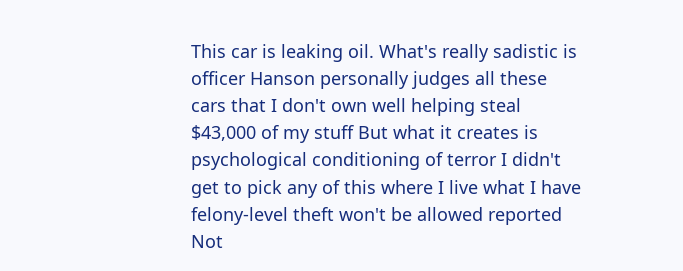This car is leaking oil. What's really sadistic is officer Hanson personally judges all these cars that I don't own well helping steal $43,000 of my stuff But what it creates is psychological conditioning of terror I didn't get to pick any of this where I live what I have felony-level theft won't be allowed reported Not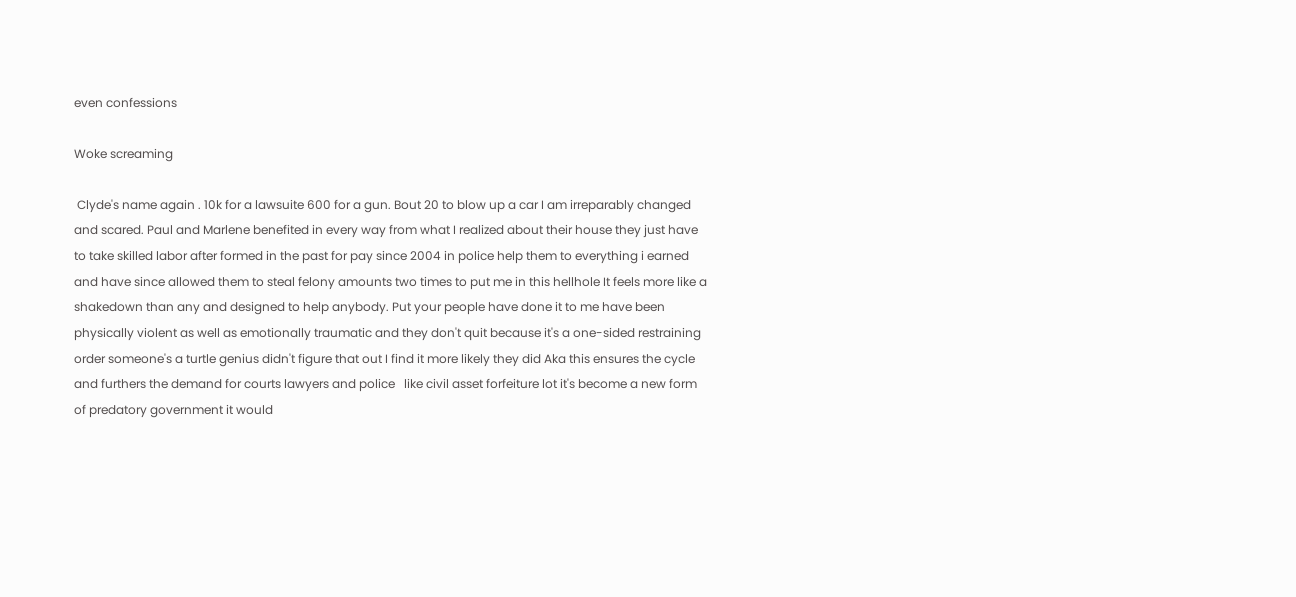even confessions

Woke screaming

 Clyde's name again . 10k for a lawsuite 600 for a gun. Bout 20 to blow up a car I am irreparably changed and scared. Paul and Marlene benefited in every way from what I realized about their house they just have to take skilled labor after formed in the past for pay since 2004 in police help them to everything i earned and have since allowed them to steal felony amounts two times to put me in this hellhole It feels more like a shakedown than any and designed to help anybody. Put your people have done it to me have been physically violent as well as emotionally traumatic and they don't quit because it's a one-sided restraining order someone's a turtle genius didn't figure that out I find it more likely they did Aka this ensures the cycle and furthers the demand for courts lawyers and police   like civil asset forfeiture lot it's become a new form of predatory government it would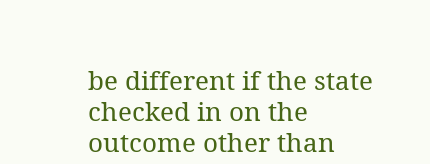be different if the state checked in on the outcome other than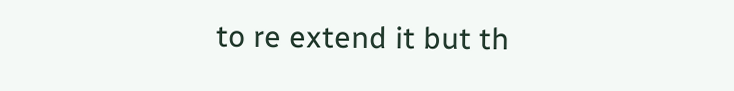to re extend it but th